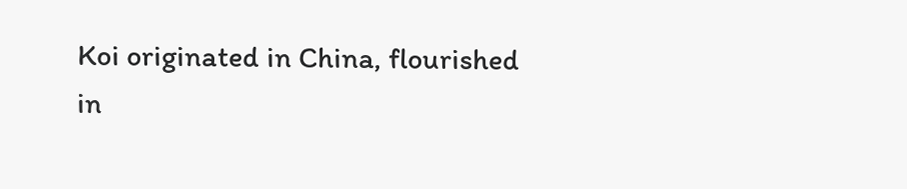Koi originated in China, flourished in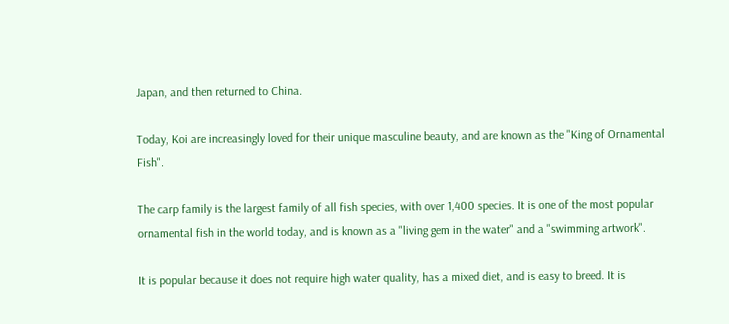Japan, and then returned to China.

Today, Koi are increasingly loved for their unique masculine beauty, and are known as the "King of Ornamental Fish".

The carp family is the largest family of all fish species, with over 1,400 species. It is one of the most popular ornamental fish in the world today, and is known as a "living gem in the water" and a "swimming artwork".

It is popular because it does not require high water quality, has a mixed diet, and is easy to breed. It is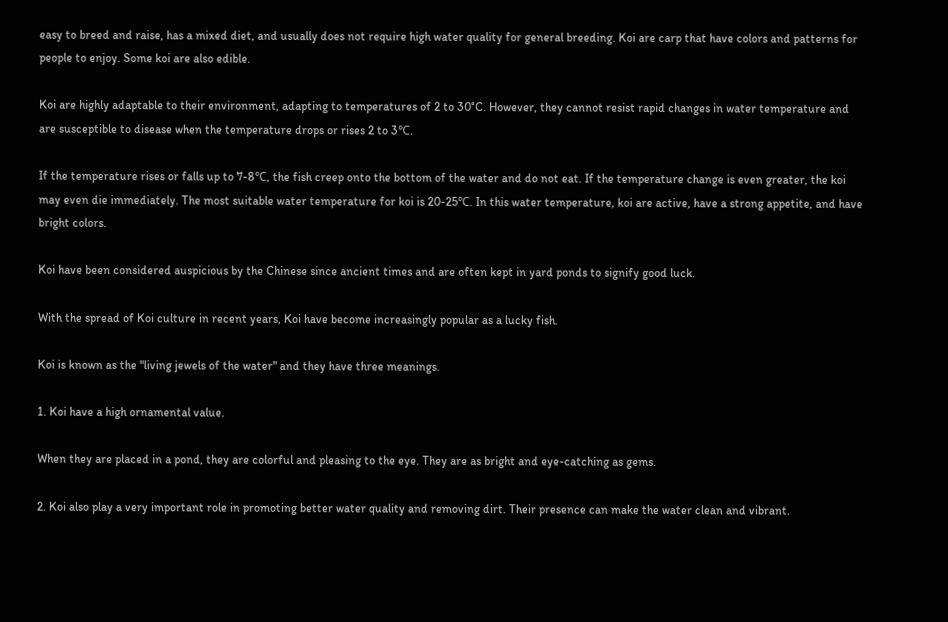easy to breed and raise, has a mixed diet, and usually does not require high water quality for general breeding. Koi are carp that have colors and patterns for people to enjoy. Some koi are also edible.

Koi are highly adaptable to their environment, adapting to temperatures of 2 to 30°C. However, they cannot resist rapid changes in water temperature and are susceptible to disease when the temperature drops or rises 2 to 3℃.

If the temperature rises or falls up to 7-8℃, the fish creep onto the bottom of the water and do not eat. If the temperature change is even greater, the koi may even die immediately. The most suitable water temperature for koi is 20-25℃. In this water temperature, koi are active, have a strong appetite, and have bright colors.

Koi have been considered auspicious by the Chinese since ancient times and are often kept in yard ponds to signify good luck.

With the spread of Koi culture in recent years, Koi have become increasingly popular as a lucky fish.

Koi is known as the "living jewels of the water" and they have three meanings.

1. Koi have a high ornamental value.

When they are placed in a pond, they are colorful and pleasing to the eye. They are as bright and eye-catching as gems.

2. Koi also play a very important role in promoting better water quality and removing dirt. Their presence can make the water clean and vibrant.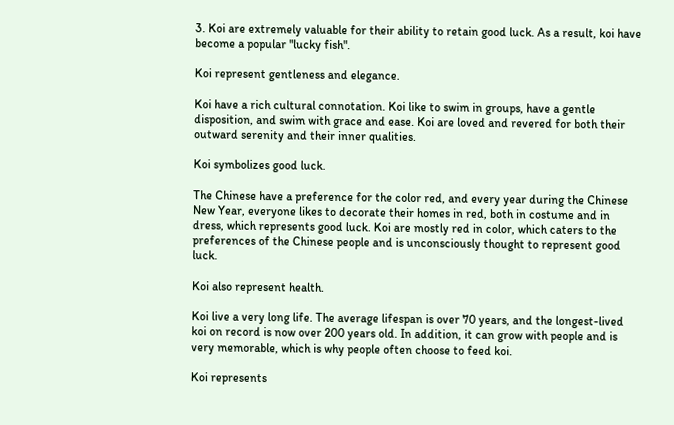3. Koi are extremely valuable for their ability to retain good luck. As a result, koi have become a popular "lucky fish".

Koi represent gentleness and elegance.

Koi have a rich cultural connotation. Koi like to swim in groups, have a gentle disposition, and swim with grace and ease. Koi are loved and revered for both their outward serenity and their inner qualities.

Koi symbolizes good luck.

The Chinese have a preference for the color red, and every year during the Chinese New Year, everyone likes to decorate their homes in red, both in costume and in dress, which represents good luck. Koi are mostly red in color, which caters to the preferences of the Chinese people and is unconsciously thought to represent good luck.

Koi also represent health.

Koi live a very long life. The average lifespan is over 70 years, and the longest-lived koi on record is now over 200 years old. In addition, it can grow with people and is very memorable, which is why people often choose to feed koi.

Koi represents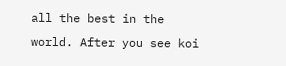all the best in the world. After you see koi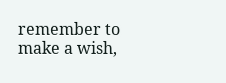remember to make a wish,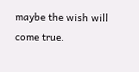maybe the wish will come true.